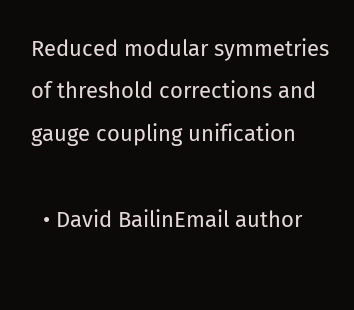Reduced modular symmetries of threshold corrections and gauge coupling unification

  • David BailinEmail author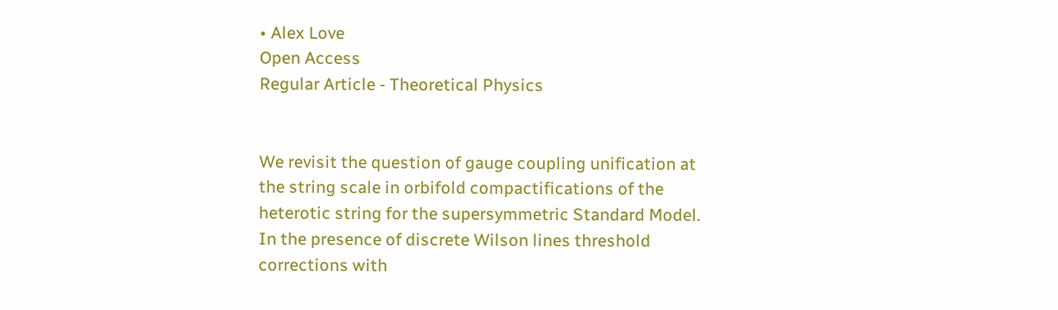• Alex Love
Open Access
Regular Article - Theoretical Physics


We revisit the question of gauge coupling unification at the string scale in orbifold compactifications of the heterotic string for the supersymmetric Standard Model. In the presence of discrete Wilson lines threshold corrections with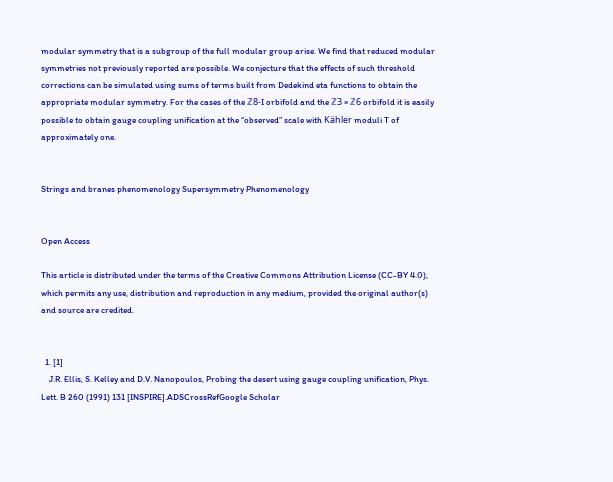modular symmetry that is a subgroup of the full modular group arise. We find that reduced modular symmetries not previously reported are possible. We conjecture that the effects of such threshold corrections can be simulated using sums of terms built from Dedekind eta functions to obtain the appropriate modular symmetry. For the cases of the ℤ8-I orbifold and the ℤ3 × ℤ6 orbifold it is easily possible to obtain gauge coupling unification at the “observed” scale with Kähler moduli T of approximately one.


Strings and branes phenomenology Supersymmetry Phenomenology


Open Access

This article is distributed under the terms of the Creative Commons Attribution License (CC-BY 4.0), which permits any use, distribution and reproduction in any medium, provided the original author(s) and source are credited.


  1. [1]
    J.R. Ellis, S. Kelley and D.V. Nanopoulos, Probing the desert using gauge coupling unification, Phys. Lett. B 260 (1991) 131 [INSPIRE].ADSCrossRefGoogle Scholar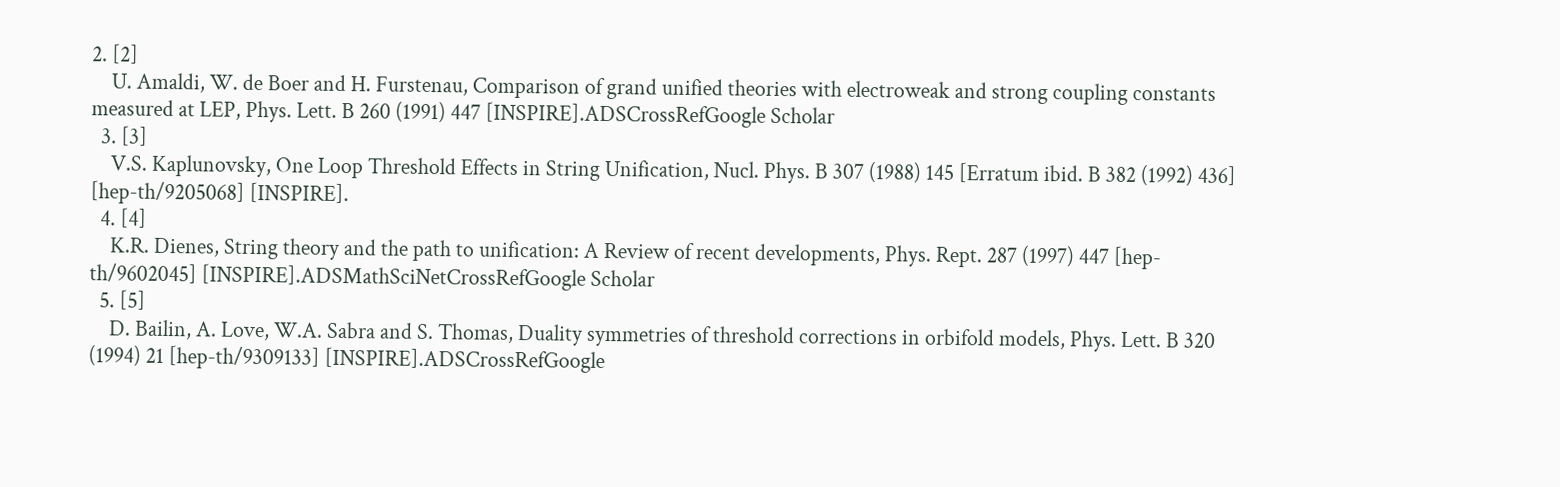2. [2]
    U. Amaldi, W. de Boer and H. Furstenau, Comparison of grand unified theories with electroweak and strong coupling constants measured at LEP, Phys. Lett. B 260 (1991) 447 [INSPIRE].ADSCrossRefGoogle Scholar
  3. [3]
    V.S. Kaplunovsky, One Loop Threshold Effects in String Unification, Nucl. Phys. B 307 (1988) 145 [Erratum ibid. B 382 (1992) 436] [hep-th/9205068] [INSPIRE].
  4. [4]
    K.R. Dienes, String theory and the path to unification: A Review of recent developments, Phys. Rept. 287 (1997) 447 [hep-th/9602045] [INSPIRE].ADSMathSciNetCrossRefGoogle Scholar
  5. [5]
    D. Bailin, A. Love, W.A. Sabra and S. Thomas, Duality symmetries of threshold corrections in orbifold models, Phys. Lett. B 320 (1994) 21 [hep-th/9309133] [INSPIRE].ADSCrossRefGoogle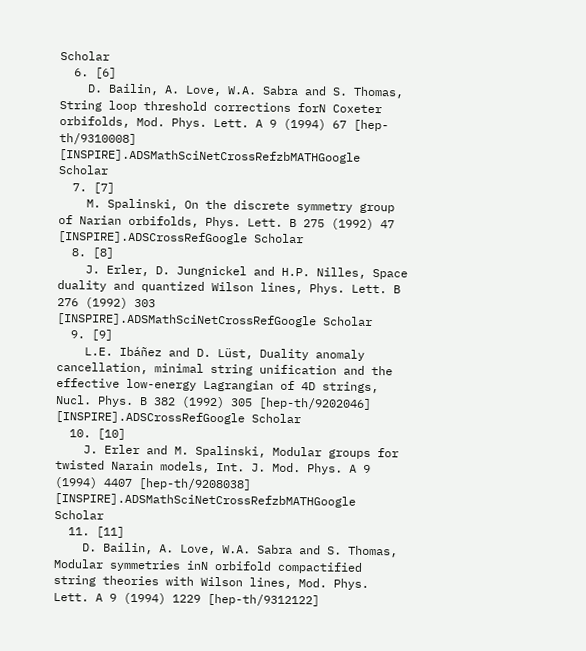Scholar
  6. [6]
    D. Bailin, A. Love, W.A. Sabra and S. Thomas, String loop threshold corrections forN Coxeter orbifolds, Mod. Phys. Lett. A 9 (1994) 67 [hep-th/9310008] [INSPIRE].ADSMathSciNetCrossRefzbMATHGoogle Scholar
  7. [7]
    M. Spalinski, On the discrete symmetry group of Narian orbifolds, Phys. Lett. B 275 (1992) 47 [INSPIRE].ADSCrossRefGoogle Scholar
  8. [8]
    J. Erler, D. Jungnickel and H.P. Nilles, Space duality and quantized Wilson lines, Phys. Lett. B 276 (1992) 303 [INSPIRE].ADSMathSciNetCrossRefGoogle Scholar
  9. [9]
    L.E. Ibáñez and D. Lüst, Duality anomaly cancellation, minimal string unification and the effective low-energy Lagrangian of 4D strings, Nucl. Phys. B 382 (1992) 305 [hep-th/9202046] [INSPIRE].ADSCrossRefGoogle Scholar
  10. [10]
    J. Erler and M. Spalinski, Modular groups for twisted Narain models, Int. J. Mod. Phys. A 9 (1994) 4407 [hep-th/9208038] [INSPIRE].ADSMathSciNetCrossRefzbMATHGoogle Scholar
  11. [11]
    D. Bailin, A. Love, W.A. Sabra and S. Thomas, Modular symmetries inN orbifold compactified string theories with Wilson lines, Mod. Phys. Lett. A 9 (1994) 1229 [hep-th/9312122]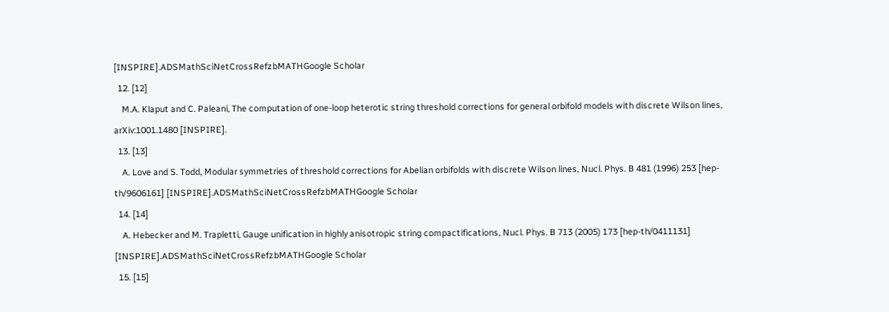[INSPIRE].ADSMathSciNetCrossRefzbMATHGoogle Scholar
  12. [12]
    M.A. Klaput and C. Paleani, The computation of one-loop heterotic string threshold corrections for general orbifold models with discrete Wilson lines, arXiv:1001.1480 [INSPIRE].
  13. [13]
    A. Love and S. Todd, Modular symmetries of threshold corrections for Abelian orbifolds with discrete Wilson lines, Nucl. Phys. B 481 (1996) 253 [hep-th/9606161] [INSPIRE].ADSMathSciNetCrossRefzbMATHGoogle Scholar
  14. [14]
    A. Hebecker and M. Trapletti, Gauge unification in highly anisotropic string compactifications, Nucl. Phys. B 713 (2005) 173 [hep-th/0411131] [INSPIRE].ADSMathSciNetCrossRefzbMATHGoogle Scholar
  15. [15]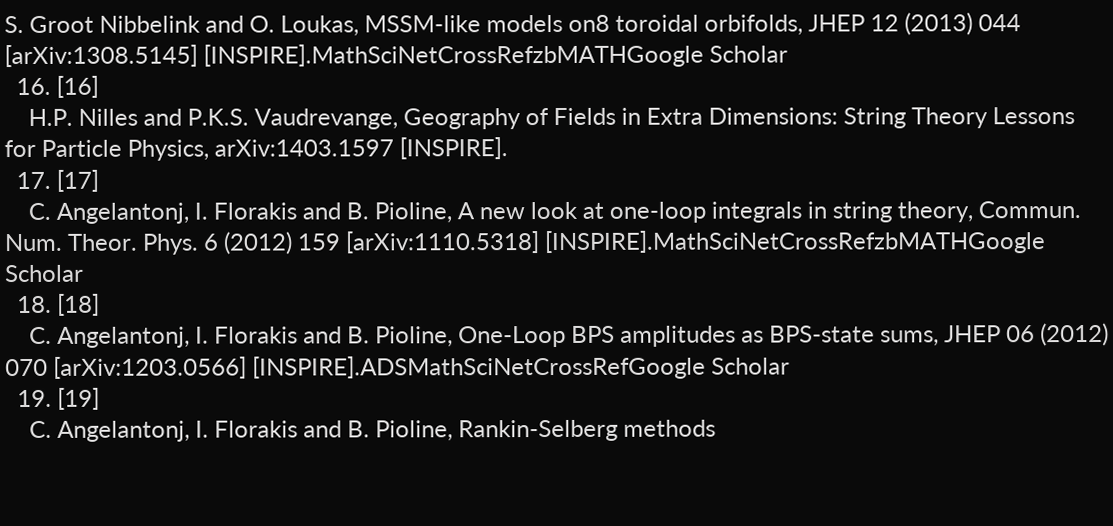S. Groot Nibbelink and O. Loukas, MSSM-like models on8 toroidal orbifolds, JHEP 12 (2013) 044 [arXiv:1308.5145] [INSPIRE].MathSciNetCrossRefzbMATHGoogle Scholar
  16. [16]
    H.P. Nilles and P.K.S. Vaudrevange, Geography of Fields in Extra Dimensions: String Theory Lessons for Particle Physics, arXiv:1403.1597 [INSPIRE].
  17. [17]
    C. Angelantonj, I. Florakis and B. Pioline, A new look at one-loop integrals in string theory, Commun. Num. Theor. Phys. 6 (2012) 159 [arXiv:1110.5318] [INSPIRE].MathSciNetCrossRefzbMATHGoogle Scholar
  18. [18]
    C. Angelantonj, I. Florakis and B. Pioline, One-Loop BPS amplitudes as BPS-state sums, JHEP 06 (2012) 070 [arXiv:1203.0566] [INSPIRE].ADSMathSciNetCrossRefGoogle Scholar
  19. [19]
    C. Angelantonj, I. Florakis and B. Pioline, Rankin-Selberg methods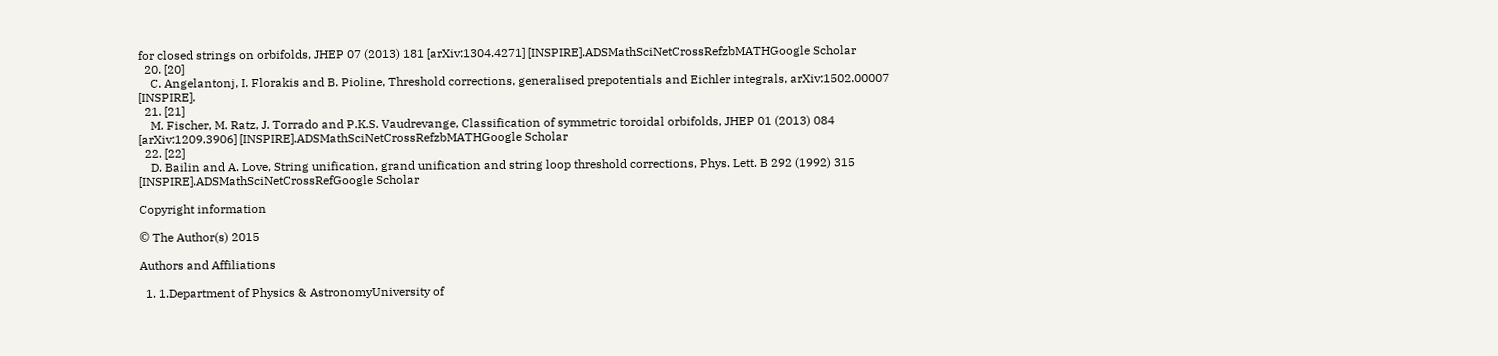for closed strings on orbifolds, JHEP 07 (2013) 181 [arXiv:1304.4271] [INSPIRE].ADSMathSciNetCrossRefzbMATHGoogle Scholar
  20. [20]
    C. Angelantonj, I. Florakis and B. Pioline, Threshold corrections, generalised prepotentials and Eichler integrals, arXiv:1502.00007 [INSPIRE].
  21. [21]
    M. Fischer, M. Ratz, J. Torrado and P.K.S. Vaudrevange, Classification of symmetric toroidal orbifolds, JHEP 01 (2013) 084 [arXiv:1209.3906] [INSPIRE].ADSMathSciNetCrossRefzbMATHGoogle Scholar
  22. [22]
    D. Bailin and A. Love, String unification, grand unification and string loop threshold corrections, Phys. Lett. B 292 (1992) 315 [INSPIRE].ADSMathSciNetCrossRefGoogle Scholar

Copyright information

© The Author(s) 2015

Authors and Affiliations

  1. 1.Department of Physics & AstronomyUniversity of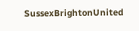SussexBrightonUnited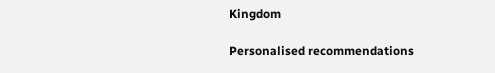Kingdom

Personalised recommendations